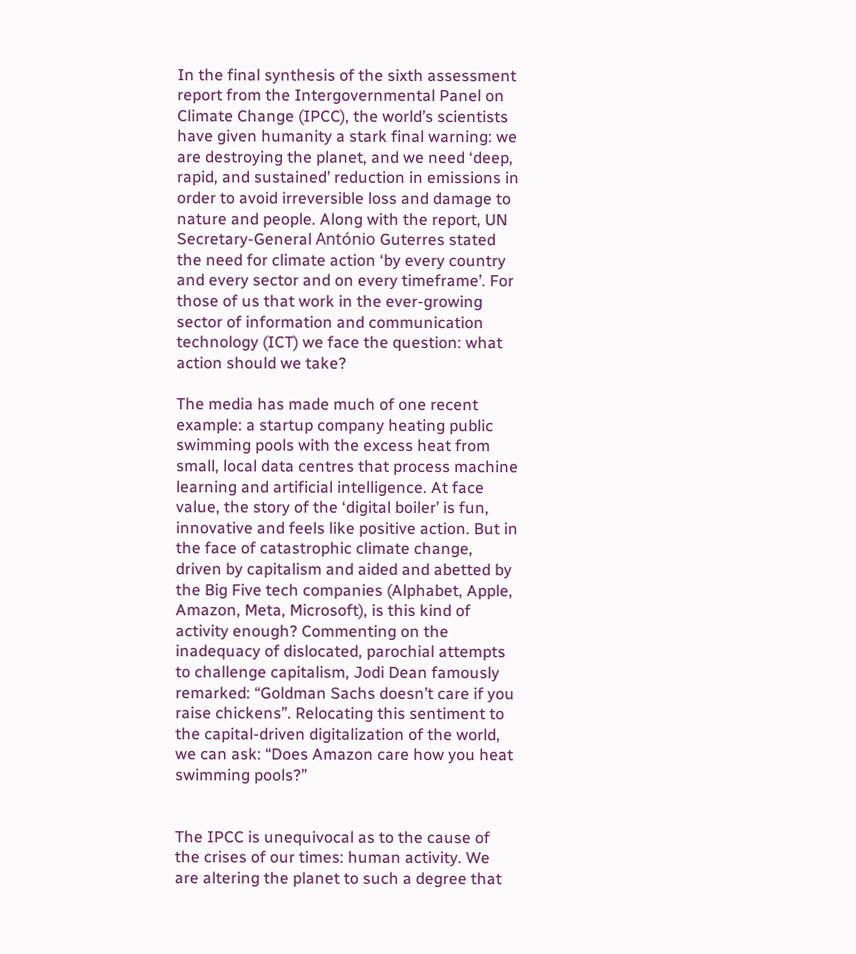In the final synthesis of the sixth assessment report from the Intergovernmental Panel on Climate Change (IPCC), the world’s scientists have given humanity a stark final warning: we are destroying the planet, and we need ‘deep, rapid, and sustained’ reduction in emissions in order to avoid irreversible loss and damage to nature and people. Along with the report, UN Secretary-General António Guterres stated the need for climate action ‘by every country and every sector and on every timeframe’. For those of us that work in the ever-growing sector of information and communication technology (ICT) we face the question: what action should we take?

The media has made much of one recent example: a startup company heating public swimming pools with the excess heat from small, local data centres that process machine learning and artificial intelligence. At face value, the story of the ‘digital boiler’ is fun, innovative and feels like positive action. But in the face of catastrophic climate change, driven by capitalism and aided and abetted by the Big Five tech companies (Alphabet, Apple, Amazon, Meta, Microsoft), is this kind of activity enough? Commenting on the inadequacy of dislocated, parochial attempts to challenge capitalism, Jodi Dean famously remarked: “Goldman Sachs doesn’t care if you raise chickens”. Relocating this sentiment to the capital-driven digitalization of the world, we can ask: “Does Amazon care how you heat swimming pools?”


The IPCC is unequivocal as to the cause of the crises of our times: human activity. We are altering the planet to such a degree that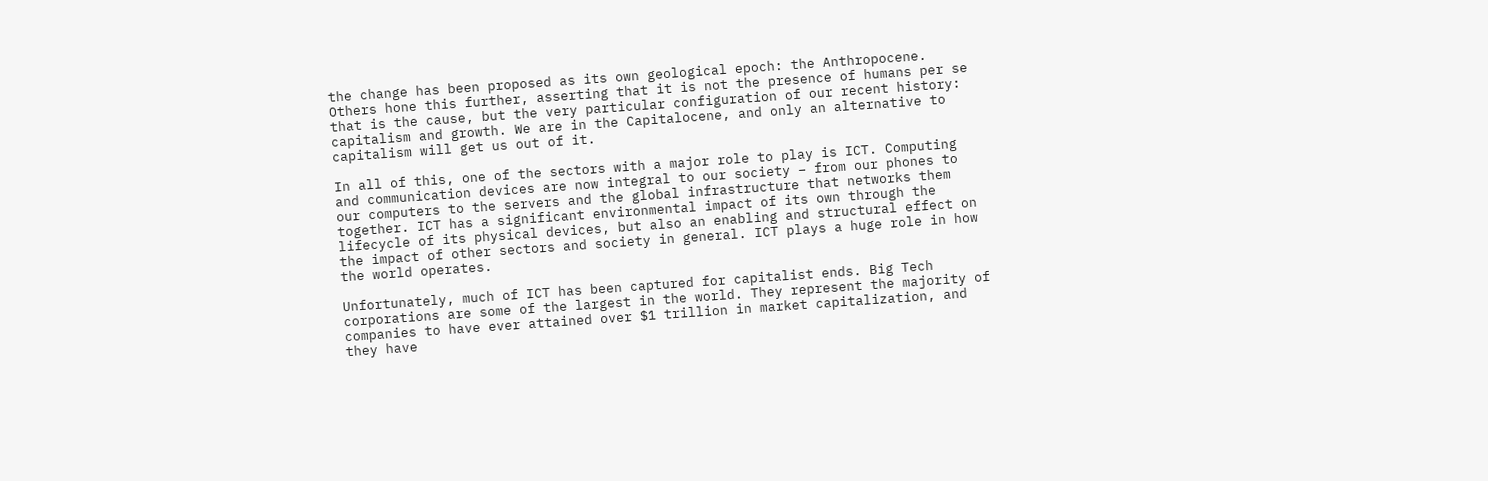the change has been proposed as its own geological epoch: the Anthropocene. Others hone this further, asserting that it is not the presence of humans per se that is the cause, but the very particular configuration of our recent history: capitalism and growth. We are in the Capitalocene, and only an alternative to capitalism will get us out of it.

In all of this, one of the sectors with a major role to play is ICT. Computing and communication devices are now integral to our society – from our phones to our computers to the servers and the global infrastructure that networks them together. ICT has a significant environmental impact of its own through the lifecycle of its physical devices, but also an enabling and structural effect on the impact of other sectors and society in general. ICT plays a huge role in how the world operates.

Unfortunately, much of ICT has been captured for capitalist ends. Big Tech corporations are some of the largest in the world. They represent the majority of companies to have ever attained over $1 trillion in market capitalization, and they have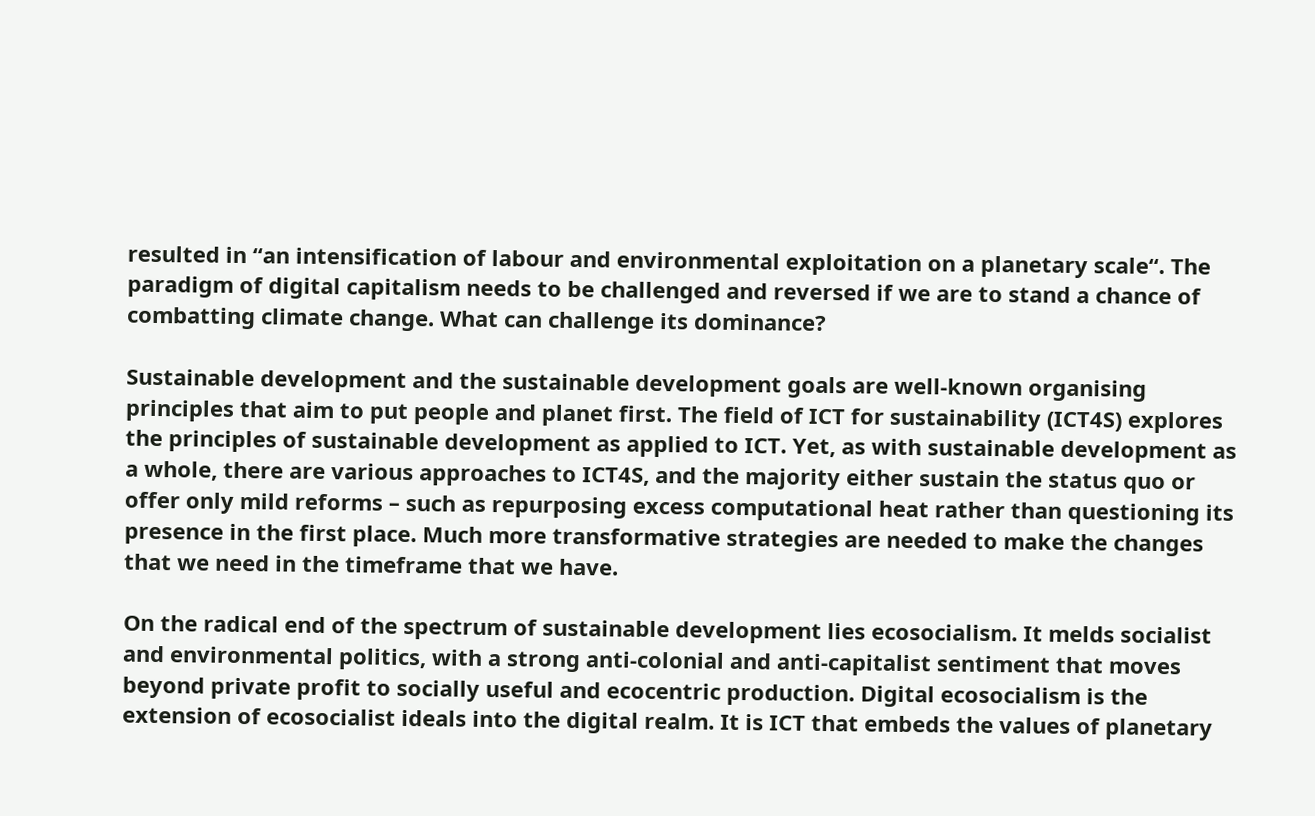resulted in “an intensification of labour and environmental exploitation on a planetary scale“. The paradigm of digital capitalism needs to be challenged and reversed if we are to stand a chance of combatting climate change. What can challenge its dominance?

Sustainable development and the sustainable development goals are well-known organising principles that aim to put people and planet first. The field of ICT for sustainability (ICT4S) explores the principles of sustainable development as applied to ICT. Yet, as with sustainable development as a whole, there are various approaches to ICT4S, and the majority either sustain the status quo or offer only mild reforms – such as repurposing excess computational heat rather than questioning its presence in the first place. Much more transformative strategies are needed to make the changes that we need in the timeframe that we have.

On the radical end of the spectrum of sustainable development lies ecosocialism. It melds socialist and environmental politics, with a strong anti-colonial and anti-capitalist sentiment that moves beyond private profit to socially useful and ecocentric production. Digital ecosocialism is the extension of ecosocialist ideals into the digital realm. It is ICT that embeds the values of planetary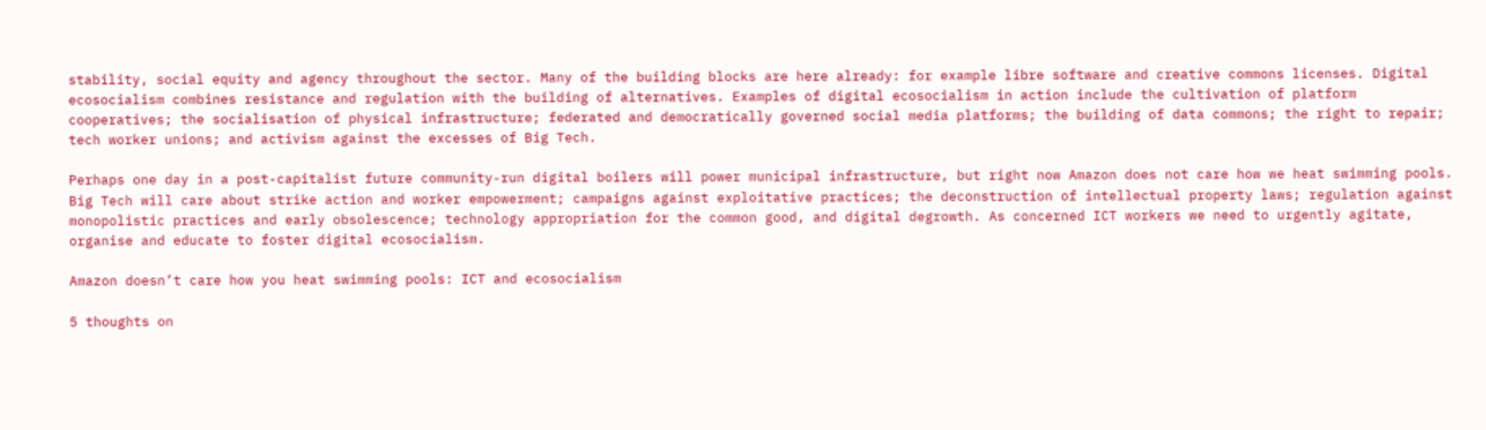stability, social equity and agency throughout the sector. Many of the building blocks are here already: for example libre software and creative commons licenses. Digital ecosocialism combines resistance and regulation with the building of alternatives. Examples of digital ecosocialism in action include the cultivation of platform cooperatives; the socialisation of physical infrastructure; federated and democratically governed social media platforms; the building of data commons; the right to repair; tech worker unions; and activism against the excesses of Big Tech.

Perhaps one day in a post-capitalist future community-run digital boilers will power municipal infrastructure, but right now Amazon does not care how we heat swimming pools. Big Tech will care about strike action and worker empowerment; campaigns against exploitative practices; the deconstruction of intellectual property laws; regulation against monopolistic practices and early obsolescence; technology appropriation for the common good, and digital degrowth. As concerned ICT workers we need to urgently agitate, organise and educate to foster digital ecosocialism.

Amazon doesn’t care how you heat swimming pools: ICT and ecosocialism

5 thoughts on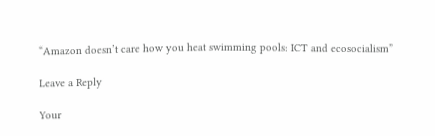“Amazon doesn’t care how you heat swimming pools: ICT and ecosocialism”

Leave a Reply

Your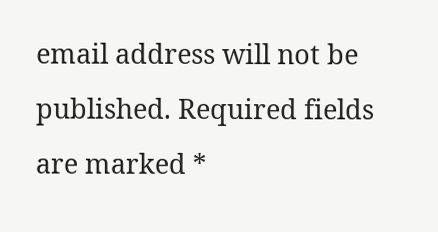email address will not be published. Required fields are marked *